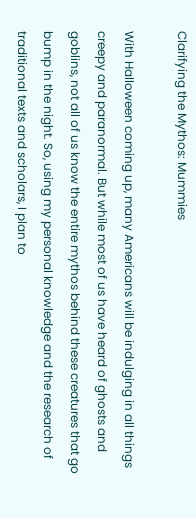Clarifying the Mythos: Mummies

With Halloween coming up, many Americans will be indulging in all things creepy and paranormal. But while most of us have heard of ghosts and goblins, not all of us know the entire mythos behind these creatures that go bump in the night. So, using my personal knowledge and the research of traditional texts and scholars, I plan to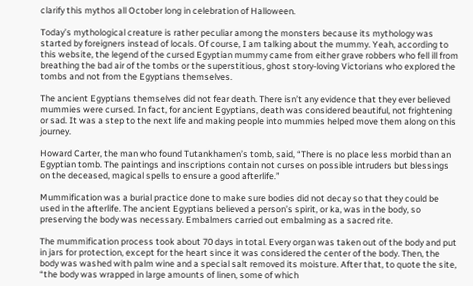clarify this mythos all October long in celebration of Halloween.

Today’s mythological creature is rather peculiar among the monsters because its mythology was started by foreigners instead of locals. Of course, I am talking about the mummy. Yeah, according to this website, the legend of the cursed Egyptian mummy came from either grave robbers who fell ill from breathing the bad air of the tombs or the superstitious, ghost story-loving Victorians who explored the tombs and not from the Egyptians themselves.

The ancient Egyptians themselves did not fear death. There isn’t any evidence that they ever believed mummies were cursed. In fact, for ancient Egyptians, death was considered beautiful, not frightening or sad. It was a step to the next life and making people into mummies helped move them along on this journey.

Howard Carter, the man who found Tutankhamen’s tomb, said, “There is no place less morbid than an Egyptian tomb. The paintings and inscriptions contain not curses on possible intruders but blessings on the deceased, magical spells to ensure a good afterlife.”

Mummification was a burial practice done to make sure bodies did not decay so that they could be used in the afterlife. The ancient Egyptians believed a person’s spirit, or ka, was in the body, so preserving the body was necessary. Embalmers carried out embalming as a sacred rite.

The mummification process took about 70 days in total. Every organ was taken out of the body and put in jars for protection, except for the heart since it was considered the center of the body. Then, the body was washed with palm wine and a special salt removed its moisture. After that, to quote the site, “the body was wrapped in large amounts of linen, some of which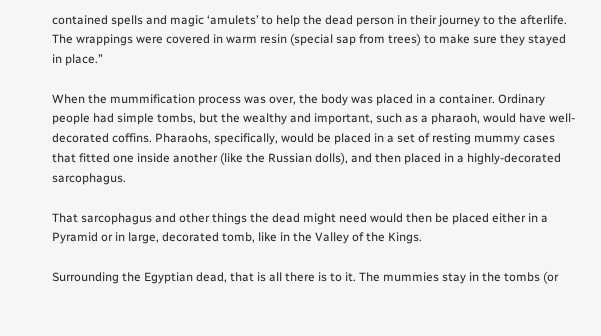contained spells and magic ‘amulets’ to help the dead person in their journey to the afterlife. The wrappings were covered in warm resin (special sap from trees) to make sure they stayed in place.”

When the mummification process was over, the body was placed in a container. Ordinary people had simple tombs, but the wealthy and important, such as a pharaoh, would have well-decorated coffins. Pharaohs, specifically, would be placed in a set of resting mummy cases that fitted one inside another (like the Russian dolls), and then placed in a highly-decorated sarcophagus.

That sarcophagus and other things the dead might need would then be placed either in a Pyramid or in large, decorated tomb, like in the Valley of the Kings.

Surrounding the Egyptian dead, that is all there is to it. The mummies stay in the tombs (or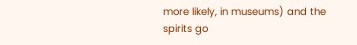more likely, in museums) and the spirits go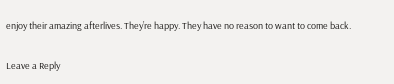enjoy their amazing afterlives. They’re happy. They have no reason to want to come back.

Leave a Reply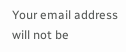Your email address will not be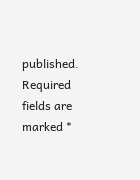published. Required fields are marked *